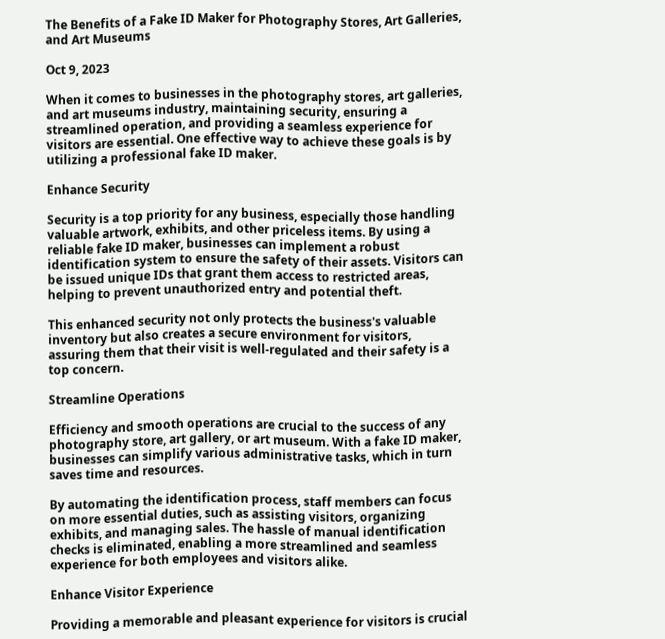The Benefits of a Fake ID Maker for Photography Stores, Art Galleries, and Art Museums

Oct 9, 2023

When it comes to businesses in the photography stores, art galleries, and art museums industry, maintaining security, ensuring a streamlined operation, and providing a seamless experience for visitors are essential. One effective way to achieve these goals is by utilizing a professional fake ID maker.

Enhance Security

Security is a top priority for any business, especially those handling valuable artwork, exhibits, and other priceless items. By using a reliable fake ID maker, businesses can implement a robust identification system to ensure the safety of their assets. Visitors can be issued unique IDs that grant them access to restricted areas, helping to prevent unauthorized entry and potential theft.

This enhanced security not only protects the business's valuable inventory but also creates a secure environment for visitors, assuring them that their visit is well-regulated and their safety is a top concern.

Streamline Operations

Efficiency and smooth operations are crucial to the success of any photography store, art gallery, or art museum. With a fake ID maker, businesses can simplify various administrative tasks, which in turn saves time and resources.

By automating the identification process, staff members can focus on more essential duties, such as assisting visitors, organizing exhibits, and managing sales. The hassle of manual identification checks is eliminated, enabling a more streamlined and seamless experience for both employees and visitors alike.

Enhance Visitor Experience

Providing a memorable and pleasant experience for visitors is crucial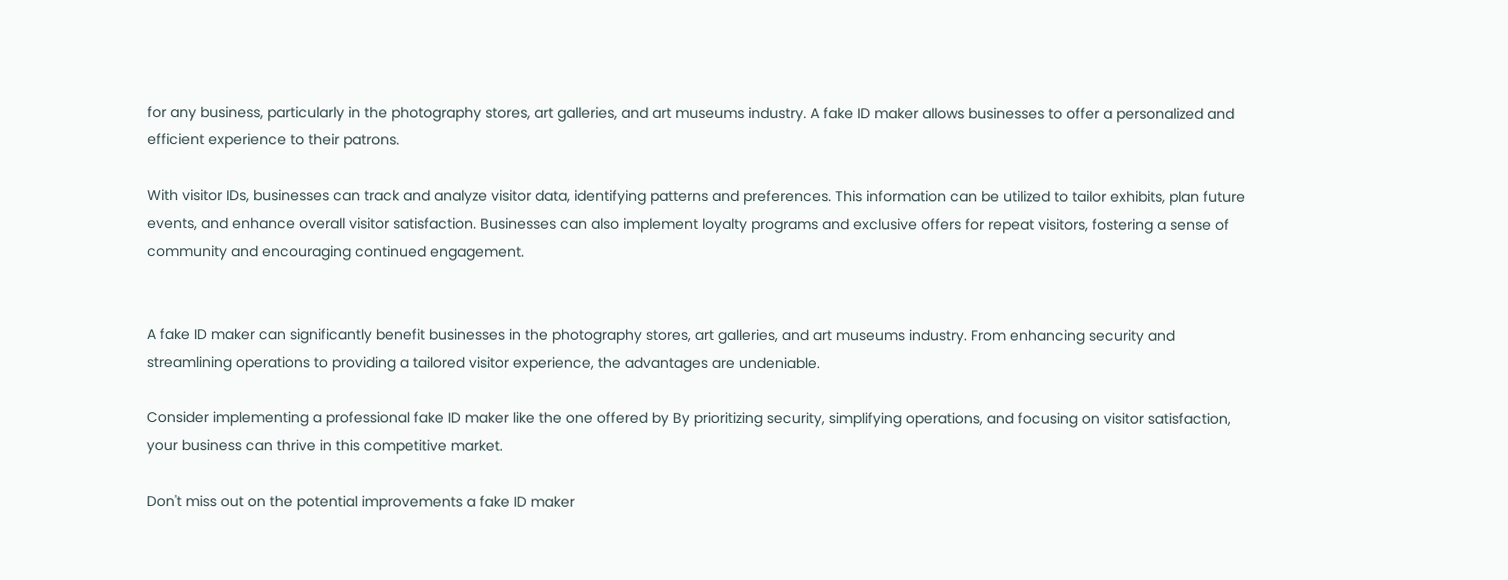for any business, particularly in the photography stores, art galleries, and art museums industry. A fake ID maker allows businesses to offer a personalized and efficient experience to their patrons.

With visitor IDs, businesses can track and analyze visitor data, identifying patterns and preferences. This information can be utilized to tailor exhibits, plan future events, and enhance overall visitor satisfaction. Businesses can also implement loyalty programs and exclusive offers for repeat visitors, fostering a sense of community and encouraging continued engagement.


A fake ID maker can significantly benefit businesses in the photography stores, art galleries, and art museums industry. From enhancing security and streamlining operations to providing a tailored visitor experience, the advantages are undeniable.

Consider implementing a professional fake ID maker like the one offered by By prioritizing security, simplifying operations, and focusing on visitor satisfaction, your business can thrive in this competitive market.

Don't miss out on the potential improvements a fake ID maker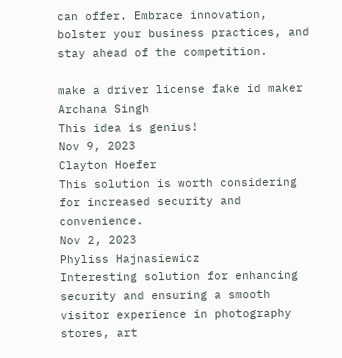can offer. Embrace innovation, bolster your business practices, and stay ahead of the competition.

make a driver license fake id maker
Archana Singh
This idea is genius!
Nov 9, 2023
Clayton Hoefer
This solution is worth considering for increased security and convenience.
Nov 2, 2023
Phyliss Hajnasiewicz
Interesting solution for enhancing security and ensuring a smooth visitor experience in photography stores, art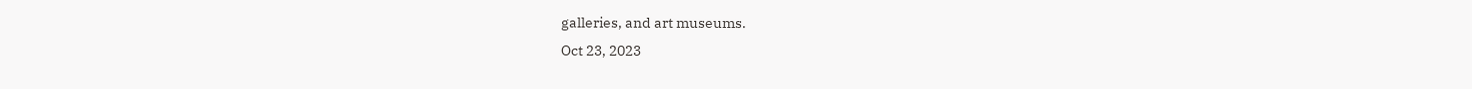galleries, and art museums.
Oct 23, 2023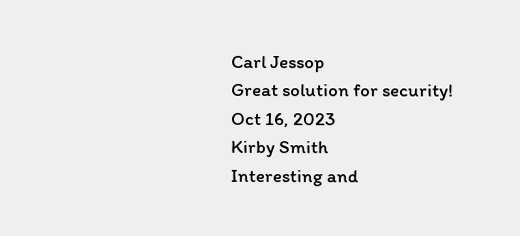Carl Jessop
Great solution for security!
Oct 16, 2023
Kirby Smith
Interesting and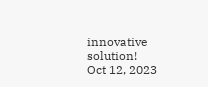innovative solution!
Oct 12, 2023